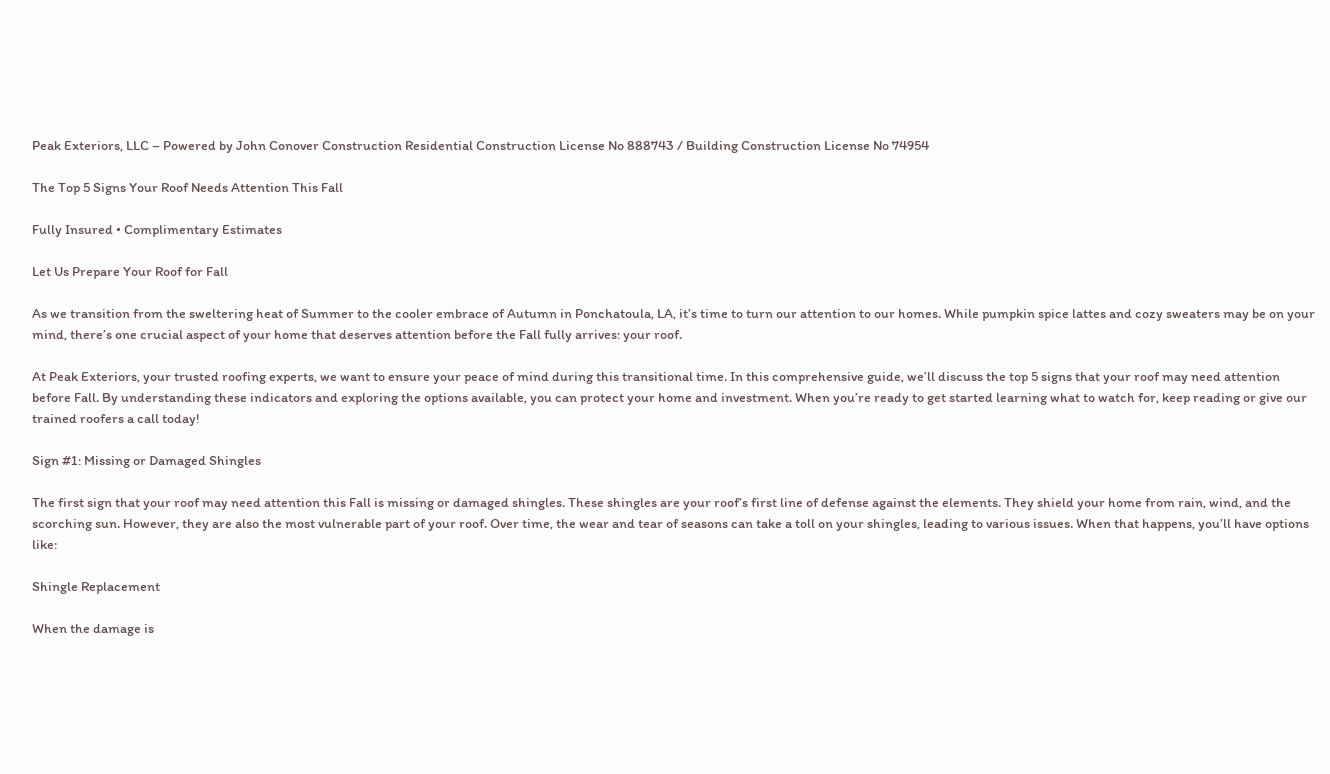Peak Exteriors, LLC – Powered by John Conover Construction Residential Construction License No 888743 / Building Construction License No 74954

The Top 5 Signs Your Roof Needs Attention This Fall

Fully Insured • Complimentary Estimates

Let Us Prepare Your Roof for Fall

As we transition from the sweltering heat of Summer to the cooler embrace of Autumn in Ponchatoula, LA, it’s time to turn our attention to our homes. While pumpkin spice lattes and cozy sweaters may be on your mind, there’s one crucial aspect of your home that deserves attention before the Fall fully arrives: your roof.

At Peak Exteriors, your trusted roofing experts, we want to ensure your peace of mind during this transitional time. In this comprehensive guide, we’ll discuss the top 5 signs that your roof may need attention before Fall. By understanding these indicators and exploring the options available, you can protect your home and investment. When you’re ready to get started learning what to watch for, keep reading or give our trained roofers a call today!

Sign #1: Missing or Damaged Shingles

The first sign that your roof may need attention this Fall is missing or damaged shingles. These shingles are your roof’s first line of defense against the elements. They shield your home from rain, wind, and the scorching sun. However, they are also the most vulnerable part of your roof. Over time, the wear and tear of seasons can take a toll on your shingles, leading to various issues. When that happens, you’ll have options like:

Shingle Replacement

When the damage is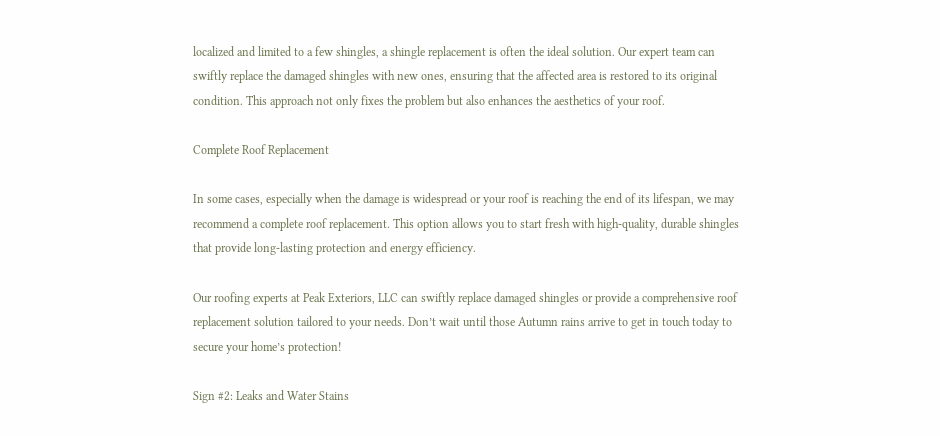localized and limited to a few shingles, a shingle replacement is often the ideal solution. Our expert team can swiftly replace the damaged shingles with new ones, ensuring that the affected area is restored to its original condition. This approach not only fixes the problem but also enhances the aesthetics of your roof.

Complete Roof Replacement

In some cases, especially when the damage is widespread or your roof is reaching the end of its lifespan, we may recommend a complete roof replacement. This option allows you to start fresh with high-quality, durable shingles that provide long-lasting protection and energy efficiency.

Our roofing experts at Peak Exteriors, LLC can swiftly replace damaged shingles or provide a comprehensive roof replacement solution tailored to your needs. Don’t wait until those Autumn rains arrive to get in touch today to secure your home’s protection!

Sign #2: Leaks and Water Stains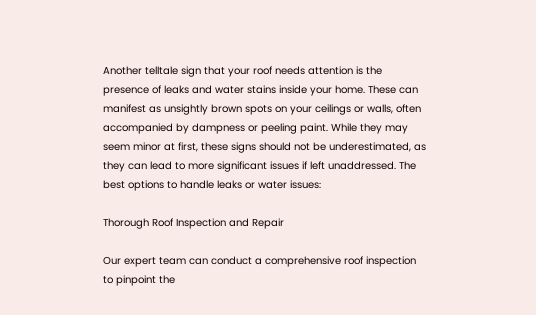Another telltale sign that your roof needs attention is the presence of leaks and water stains inside your home. These can manifest as unsightly brown spots on your ceilings or walls, often accompanied by dampness or peeling paint. While they may seem minor at first, these signs should not be underestimated, as they can lead to more significant issues if left unaddressed. The best options to handle leaks or water issues:

Thorough Roof Inspection and Repair

Our expert team can conduct a comprehensive roof inspection to pinpoint the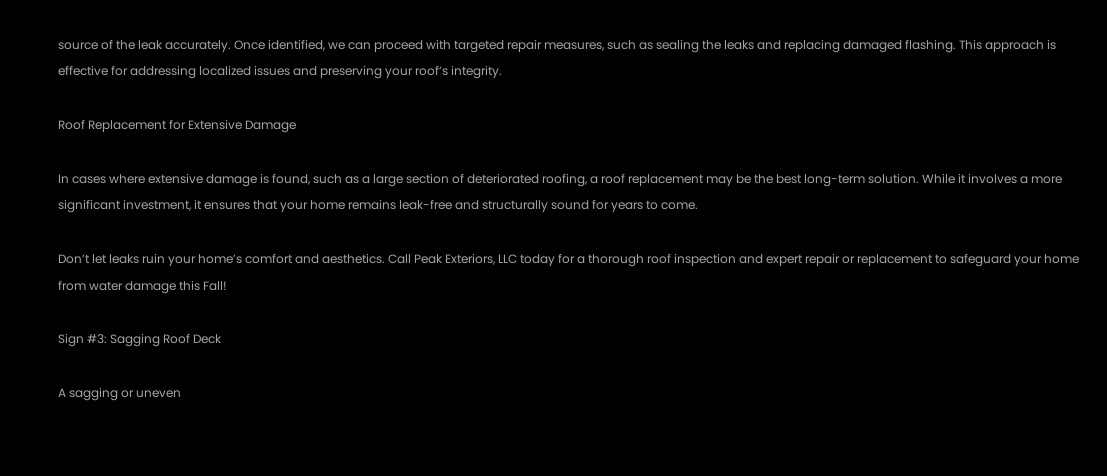source of the leak accurately. Once identified, we can proceed with targeted repair measures, such as sealing the leaks and replacing damaged flashing. This approach is effective for addressing localized issues and preserving your roof’s integrity.

Roof Replacement for Extensive Damage

In cases where extensive damage is found, such as a large section of deteriorated roofing, a roof replacement may be the best long-term solution. While it involves a more significant investment, it ensures that your home remains leak-free and structurally sound for years to come.

Don’t let leaks ruin your home’s comfort and aesthetics. Call Peak Exteriors, LLC today for a thorough roof inspection and expert repair or replacement to safeguard your home from water damage this Fall!

Sign #3: Sagging Roof Deck

A sagging or uneven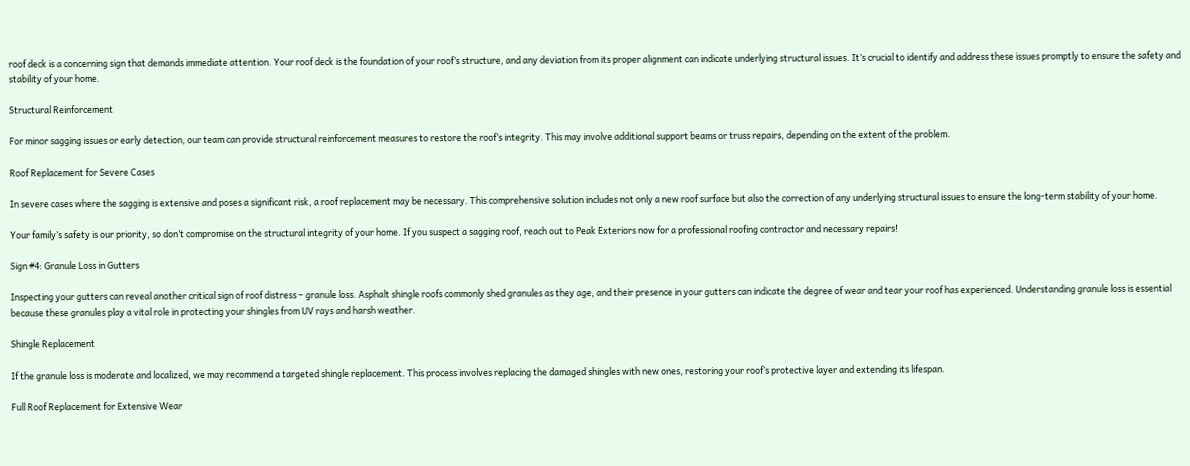roof deck is a concerning sign that demands immediate attention. Your roof deck is the foundation of your roof’s structure, and any deviation from its proper alignment can indicate underlying structural issues. It’s crucial to identify and address these issues promptly to ensure the safety and stability of your home.

Structural Reinforcement

For minor sagging issues or early detection, our team can provide structural reinforcement measures to restore the roof’s integrity. This may involve additional support beams or truss repairs, depending on the extent of the problem.

Roof Replacement for Severe Cases

In severe cases where the sagging is extensive and poses a significant risk, a roof replacement may be necessary. This comprehensive solution includes not only a new roof surface but also the correction of any underlying structural issues to ensure the long-term stability of your home.

Your family’s safety is our priority, so don’t compromise on the structural integrity of your home. If you suspect a sagging roof, reach out to Peak Exteriors now for a professional roofing contractor and necessary repairs!

Sign #4: Granule Loss in Gutters

Inspecting your gutters can reveal another critical sign of roof distress – granule loss. Asphalt shingle roofs commonly shed granules as they age, and their presence in your gutters can indicate the degree of wear and tear your roof has experienced. Understanding granule loss is essential because these granules play a vital role in protecting your shingles from UV rays and harsh weather.

Shingle Replacement

If the granule loss is moderate and localized, we may recommend a targeted shingle replacement. This process involves replacing the damaged shingles with new ones, restoring your roof’s protective layer and extending its lifespan.

Full Roof Replacement for Extensive Wear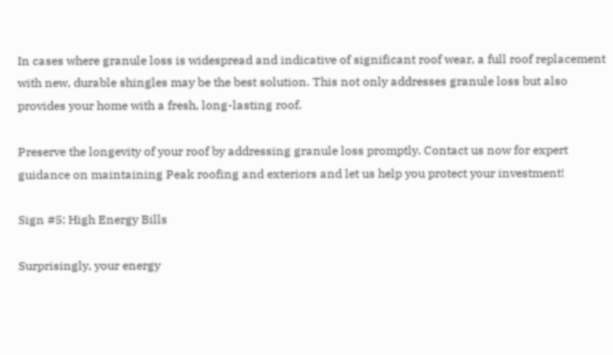In cases where granule loss is widespread and indicative of significant roof wear, a full roof replacement with new, durable shingles may be the best solution. This not only addresses granule loss but also provides your home with a fresh, long-lasting roof.

Preserve the longevity of your roof by addressing granule loss promptly. Contact us now for expert guidance on maintaining Peak roofing and exteriors and let us help you protect your investment!

Sign #5: High Energy Bills

Surprisingly, your energy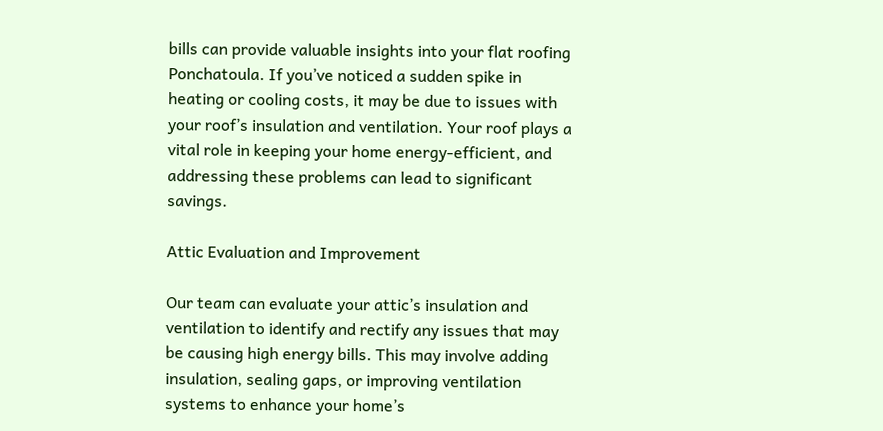bills can provide valuable insights into your flat roofing Ponchatoula. If you’ve noticed a sudden spike in heating or cooling costs, it may be due to issues with your roof’s insulation and ventilation. Your roof plays a vital role in keeping your home energy-efficient, and addressing these problems can lead to significant savings.

Attic Evaluation and Improvement

Our team can evaluate your attic’s insulation and ventilation to identify and rectify any issues that may be causing high energy bills. This may involve adding insulation, sealing gaps, or improving ventilation systems to enhance your home’s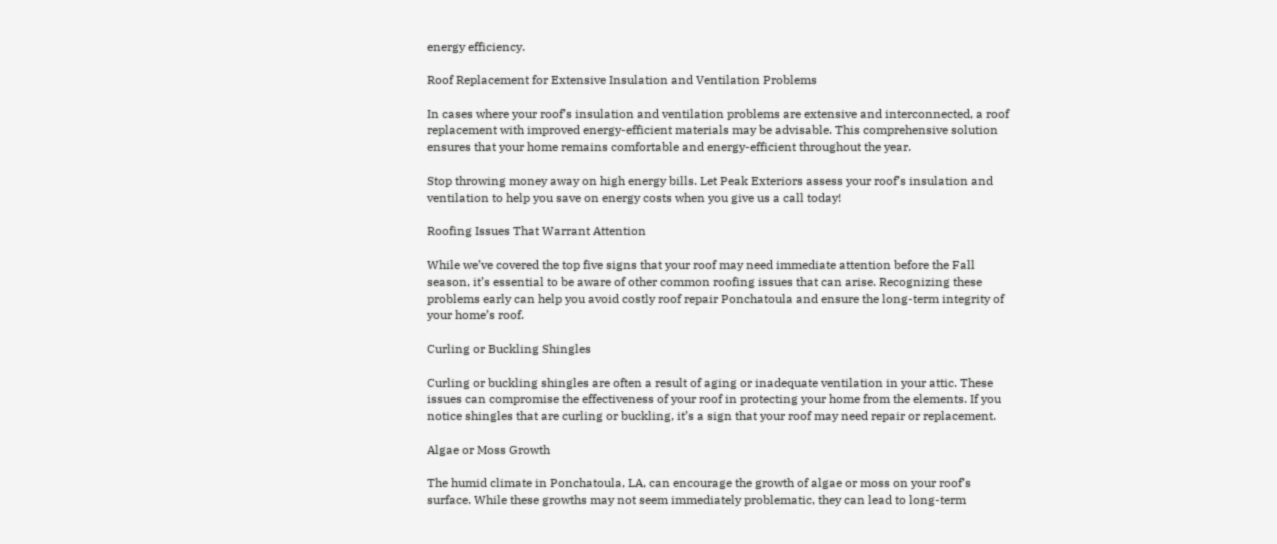energy efficiency.

Roof Replacement for Extensive Insulation and Ventilation Problems

In cases where your roof’s insulation and ventilation problems are extensive and interconnected, a roof replacement with improved energy-efficient materials may be advisable. This comprehensive solution ensures that your home remains comfortable and energy-efficient throughout the year.

Stop throwing money away on high energy bills. Let Peak Exteriors assess your roof’s insulation and ventilation to help you save on energy costs when you give us a call today!

Roofing Issues That Warrant Attention

While we’ve covered the top five signs that your roof may need immediate attention before the Fall season, it’s essential to be aware of other common roofing issues that can arise. Recognizing these problems early can help you avoid costly roof repair Ponchatoula and ensure the long-term integrity of your home’s roof.

Curling or Buckling Shingles

Curling or buckling shingles are often a result of aging or inadequate ventilation in your attic. These issues can compromise the effectiveness of your roof in protecting your home from the elements. If you notice shingles that are curling or buckling, it’s a sign that your roof may need repair or replacement.

Algae or Moss Growth

The humid climate in Ponchatoula, LA, can encourage the growth of algae or moss on your roof’s surface. While these growths may not seem immediately problematic, they can lead to long-term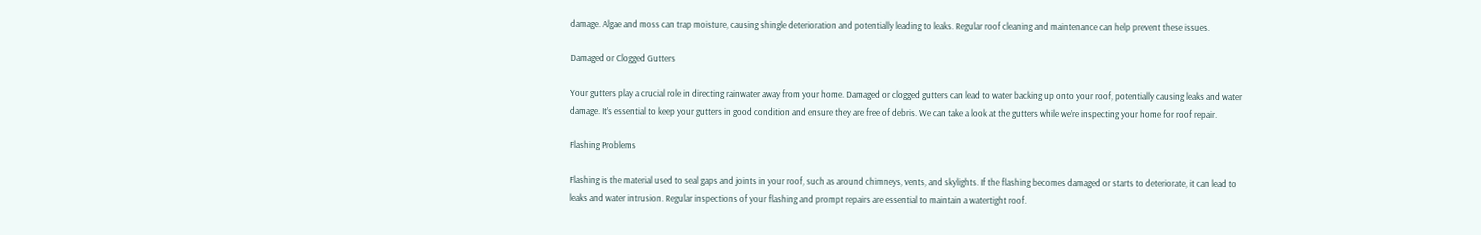damage. Algae and moss can trap moisture, causing shingle deterioration and potentially leading to leaks. Regular roof cleaning and maintenance can help prevent these issues.

Damaged or Clogged Gutters

Your gutters play a crucial role in directing rainwater away from your home. Damaged or clogged gutters can lead to water backing up onto your roof, potentially causing leaks and water damage. It’s essential to keep your gutters in good condition and ensure they are free of debris. We can take a look at the gutters while we’re inspecting your home for roof repair.

Flashing Problems

Flashing is the material used to seal gaps and joints in your roof, such as around chimneys, vents, and skylights. If the flashing becomes damaged or starts to deteriorate, it can lead to leaks and water intrusion. Regular inspections of your flashing and prompt repairs are essential to maintain a watertight roof.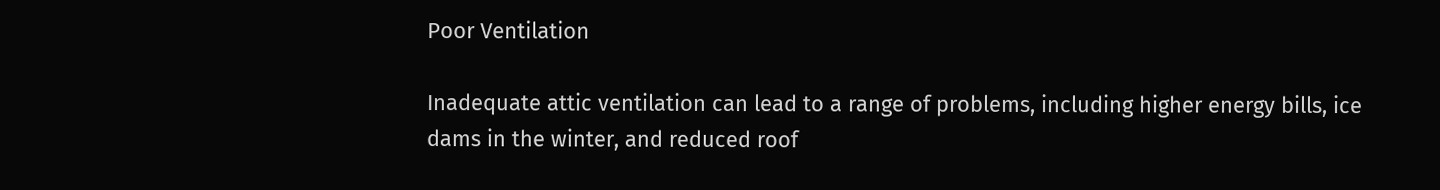Poor Ventilation

Inadequate attic ventilation can lead to a range of problems, including higher energy bills, ice dams in the winter, and reduced roof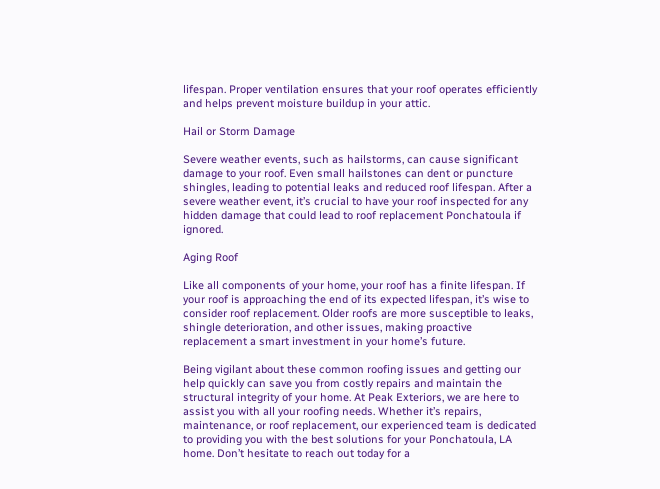lifespan. Proper ventilation ensures that your roof operates efficiently and helps prevent moisture buildup in your attic.

Hail or Storm Damage

Severe weather events, such as hailstorms, can cause significant damage to your roof. Even small hailstones can dent or puncture shingles, leading to potential leaks and reduced roof lifespan. After a severe weather event, it’s crucial to have your roof inspected for any hidden damage that could lead to roof replacement Ponchatoula if ignored.

Aging Roof

Like all components of your home, your roof has a finite lifespan. If your roof is approaching the end of its expected lifespan, it’s wise to consider roof replacement. Older roofs are more susceptible to leaks, shingle deterioration, and other issues, making proactive replacement a smart investment in your home’s future.

Being vigilant about these common roofing issues and getting our help quickly can save you from costly repairs and maintain the structural integrity of your home. At Peak Exteriors, we are here to assist you with all your roofing needs. Whether it’s repairs, maintenance, or roof replacement, our experienced team is dedicated to providing you with the best solutions for your Ponchatoula, LA home. Don’t hesitate to reach out today for a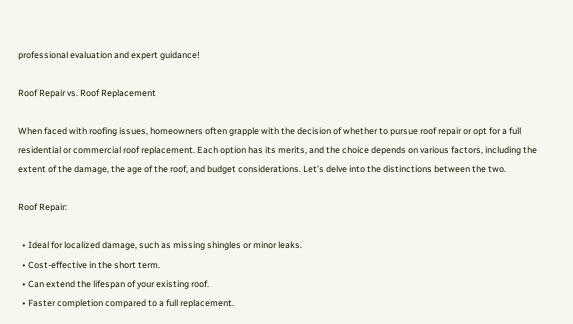professional evaluation and expert guidance!

Roof Repair vs. Roof Replacement

When faced with roofing issues, homeowners often grapple with the decision of whether to pursue roof repair or opt for a full residential or commercial roof replacement. Each option has its merits, and the choice depends on various factors, including the extent of the damage, the age of the roof, and budget considerations. Let’s delve into the distinctions between the two.

Roof Repair:

  • Ideal for localized damage, such as missing shingles or minor leaks.
  • Cost-effective in the short term.
  • Can extend the lifespan of your existing roof.
  • Faster completion compared to a full replacement.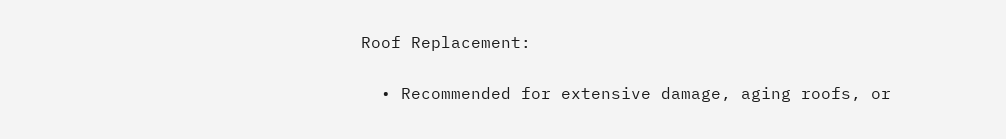Roof Replacement:

  • Recommended for extensive damage, aging roofs, or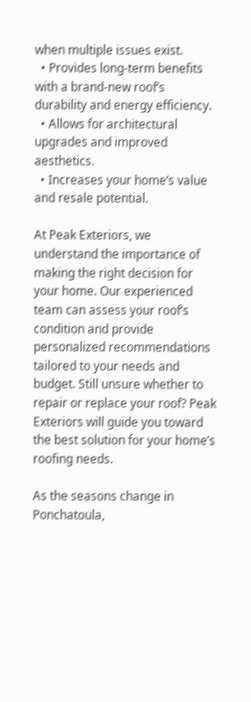when multiple issues exist.
  • Provides long-term benefits with a brand-new roof’s durability and energy efficiency.
  • Allows for architectural upgrades and improved aesthetics.
  • Increases your home’s value and resale potential.

At Peak Exteriors, we understand the importance of making the right decision for your home. Our experienced team can assess your roof’s condition and provide personalized recommendations tailored to your needs and budget. Still unsure whether to repair or replace your roof? Peak Exteriors will guide you toward the best solution for your home’s roofing needs.

As the seasons change in Ponchatoula,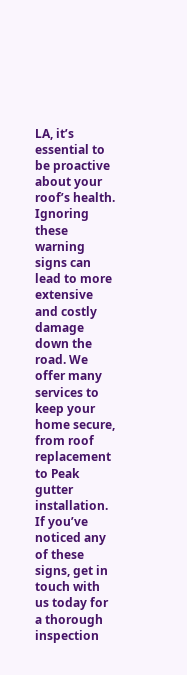LA, it’s essential to be proactive about your roof’s health. Ignoring these warning signs can lead to more extensive and costly damage down the road. We offer many services to keep your home secure, from roof replacement to Peak gutter installation. If you’ve noticed any of these signs, get in touch with us today for a thorough inspection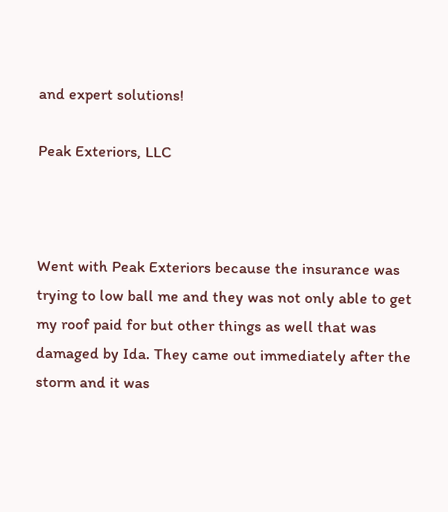and expert solutions!

Peak Exteriors, LLC



Went with Peak Exteriors because the insurance was trying to low ball me and they was not only able to get my roof paid for but other things as well that was damaged by Ida. They came out immediately after the storm and it was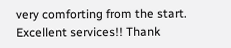very comforting from the start. Excellent services!! Thank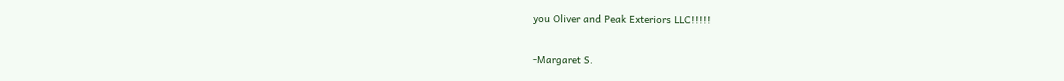you Oliver and Peak Exteriors LLC!!!!!

-Margaret S.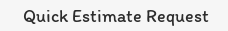Quick Estimate Request